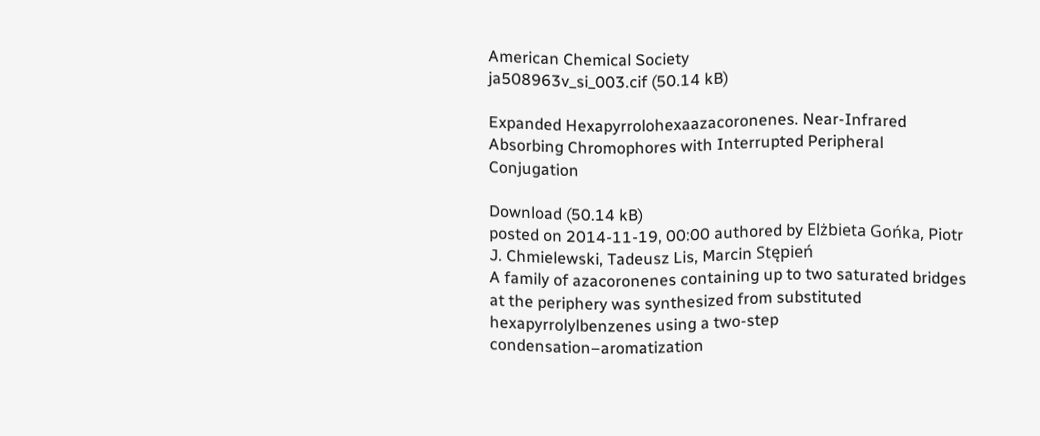American Chemical Society
ja508963v_si_003.cif (50.14 kB)

Expanded Hexapyrrolohexaazacoronenes. Near-Infrared Absorbing Chromophores with Interrupted Peripheral Conjugation

Download (50.14 kB)
posted on 2014-11-19, 00:00 authored by Elżbieta Gońka, Piotr J. Chmielewski, Tadeusz Lis, Marcin Stępień
A family of azacoronenes containing up to two saturated bridges at the periphery was synthesized from substituted hexapyrrolylbenzenes using a two-step condensation–aromatization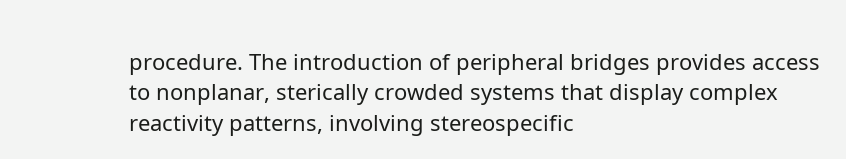procedure. The introduction of peripheral bridges provides access to nonplanar, sterically crowded systems that display complex reactivity patterns, involving stereospecific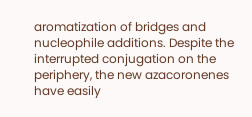aromatization of bridges and nucleophile additions. Despite the interrupted conjugation on the periphery, the new azacoronenes have easily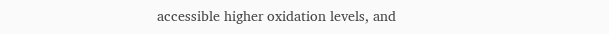accessible higher oxidation levels, and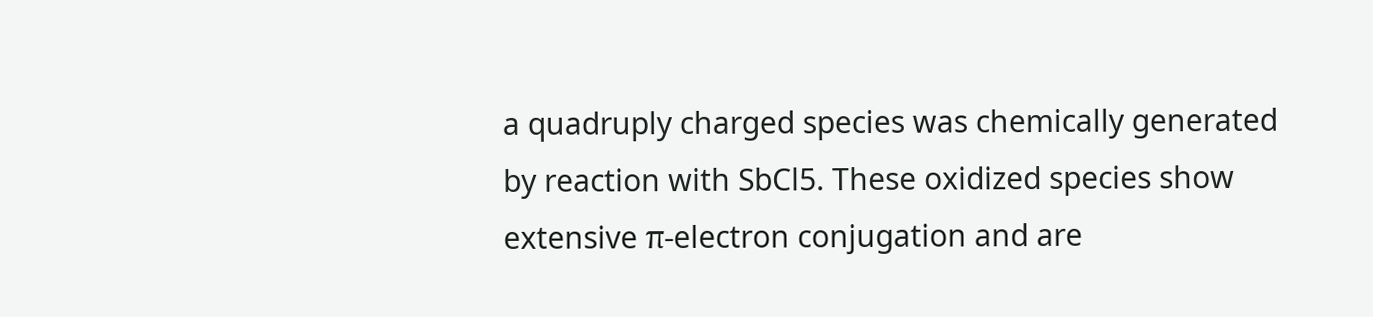a quadruply charged species was chemically generated by reaction with SbCl5. These oxidized species show extensive π-electron conjugation and are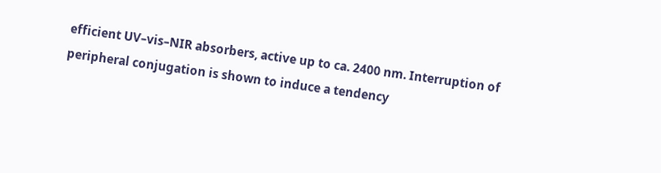efficient UV–vis–NIR absorbers, active up to ca. 2400 nm. Interruption of peripheral conjugation is shown to induce a tendency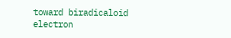toward biradicaloid electron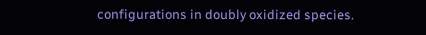configurations in doubly oxidized species.